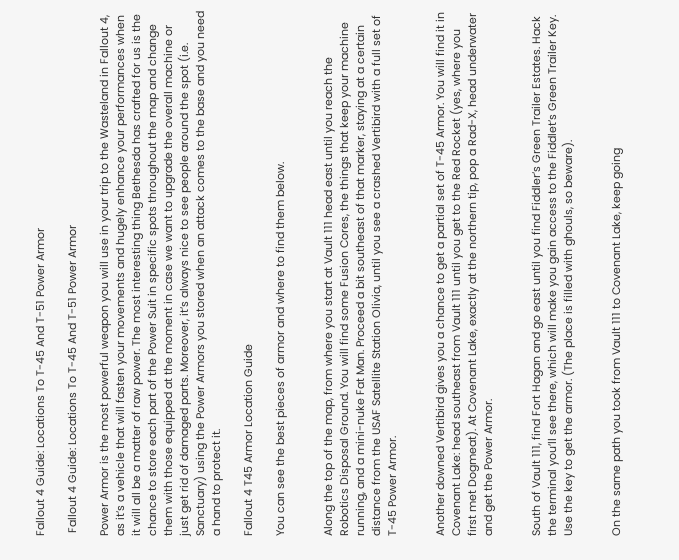Fallout 4 Guide: Locations To T-45 And T-51 Power Armor

 Fallout 4 Guide: Locations To T-45 And T-51 Power Armor

Power Armor is the most powerful weapon you will use in your trip to the Wasteland in Fallout 4, as it’s a vehicle that will fasten your movements and hugely enhance your performances when it will all be a matter of raw power. The most interesting thing Bethesda has crafted for us is the chance to store each part of the Power Suit in specific spots throughout the map and change them with those equipped at the moment in case we want to upgrade the overall machine or just get rid of damaged parts. Moreover, it’s always nice to see people around the spot (i.e. Sanctuary) using the Power Armors you stored when an attack comes to the base and you need a hand to protect it.

Fallout 4 T45 Armor Location Guide

You can see the best pieces of armor and where to find them below.


Along the top of the map, from where you start at Vault 111 head east until you reach the Robotics Disposal Ground. You will find some Fusion Cores, the things that keep your machine running, and a mini-nuke Fat Man. Proceed a bit southeast of that marker, staying at a certain distance from the USAF Satellite Station Olivia, until you see a crashed Vertibird with a full set of T-45 Power Armor.


Another downed Vertibird gives you a chance to get a partial set of T-45 Armor. You will find it in Covenant Lake: head southeast from Vault 111 until you get to the Red Rocket (yes, where you first met Dogmeat). At Covenant Lake, exactly at the northern tip, pop a Rad-X, head underwater and get the Power Armor.


South of Vault 111, find Fort Hagan and go east until you find Fiddler’s Green Trailer Estates. Hack the terminal you’ll see there, which will make you gain access to the Fiddlet’s Green Trailer Key. Use the key to get the armor. (The place is filled with ghouls, so beware).


On the same path you took from Vault 111 to Covenant Lake, keep going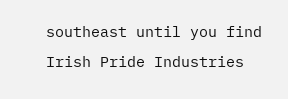southeast until you find Irish Pride Industries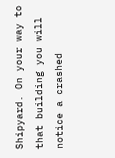Shipyard. On your way to that building you will notice a crashed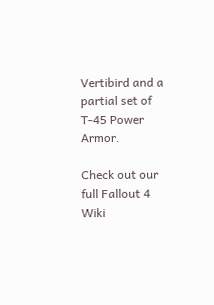Vertibird and a partial set of T-45 Power Armor.

Check out our full Fallout 4 Wiki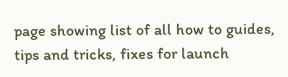page showing list of all how to guides, tips and tricks, fixes for launch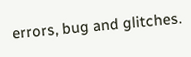errors, bug and glitches.